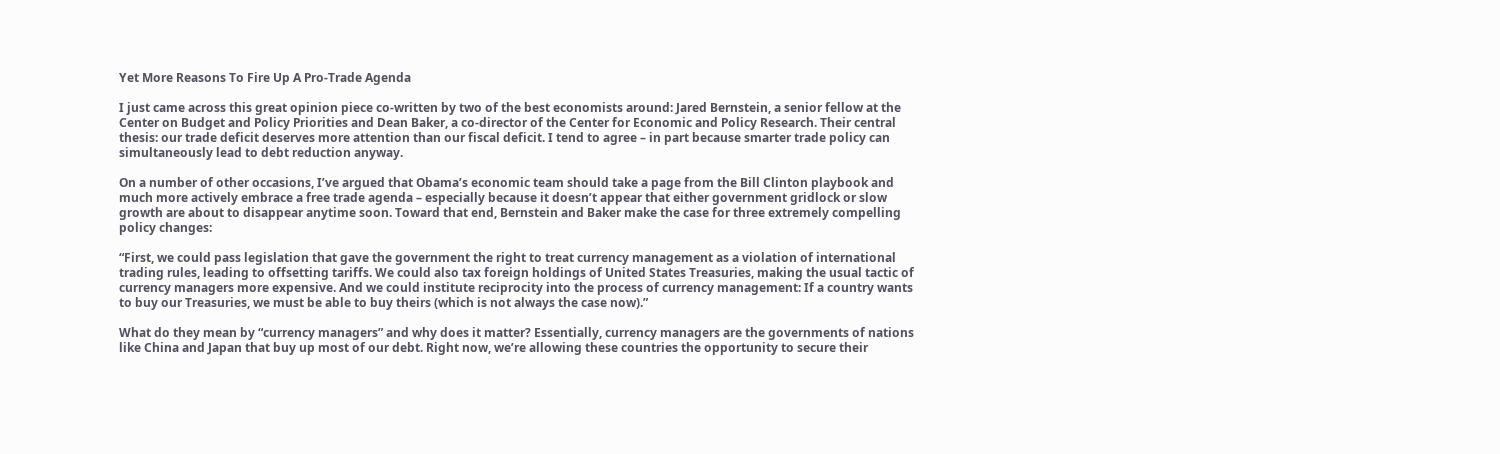Yet More Reasons To Fire Up A Pro-Trade Agenda

I just came across this great opinion piece co-written by two of the best economists around: Jared Bernstein, a senior fellow at the Center on Budget and Policy Priorities and Dean Baker, a co-director of the Center for Economic and Policy Research. Their central thesis: our trade deficit deserves more attention than our fiscal deficit. I tend to agree – in part because smarter trade policy can simultaneously lead to debt reduction anyway.

On a number of other occasions, I’ve argued that Obama’s economic team should take a page from the Bill Clinton playbook and much more actively embrace a free trade agenda – especially because it doesn’t appear that either government gridlock or slow growth are about to disappear anytime soon. Toward that end, Bernstein and Baker make the case for three extremely compelling policy changes:

“First, we could pass legislation that gave the government the right to treat currency management as a violation of international trading rules, leading to offsetting tariffs. We could also tax foreign holdings of United States Treasuries, making the usual tactic of currency managers more expensive. And we could institute reciprocity into the process of currency management: If a country wants to buy our Treasuries, we must be able to buy theirs (which is not always the case now).”

What do they mean by “currency managers” and why does it matter? Essentially, currency managers are the governments of nations like China and Japan that buy up most of our debt. Right now, we’re allowing these countries the opportunity to secure their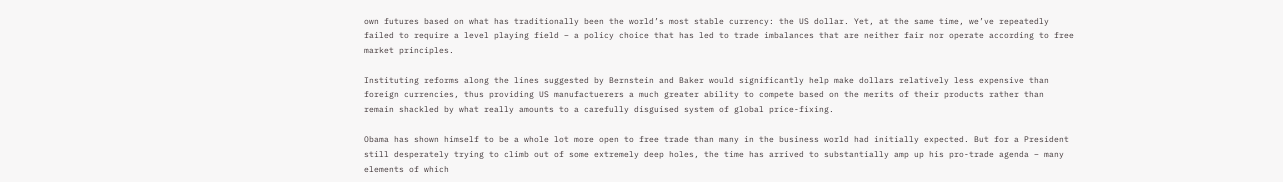own futures based on what has traditionally been the world’s most stable currency: the US dollar. Yet, at the same time, we’ve repeatedly failed to require a level playing field – a policy choice that has led to trade imbalances that are neither fair nor operate according to free market principles.

Instituting reforms along the lines suggested by Bernstein and Baker would significantly help make dollars relatively less expensive than foreign currencies, thus providing US manufactuerers a much greater ability to compete based on the merits of their products rather than remain shackled by what really amounts to a carefully disguised system of global price-fixing.

Obama has shown himself to be a whole lot more open to free trade than many in the business world had initially expected. But for a President still desperately trying to climb out of some extremely deep holes, the time has arrived to substantially amp up his pro-trade agenda – many elements of which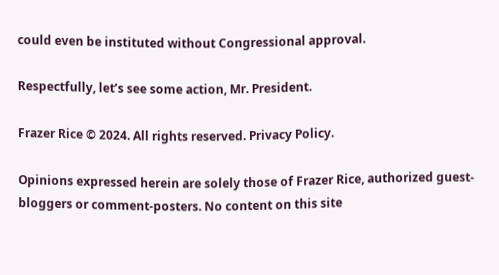could even be instituted without Congressional approval.

Respectfully, let’s see some action, Mr. President.

Frazer Rice © 2024. All rights reserved. Privacy Policy.

Opinions expressed herein are solely those of Frazer Rice, authorized guest-bloggers or comment-posters. No content on this site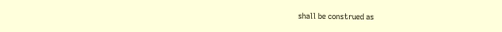shall be construed as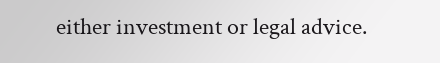either investment or legal advice.